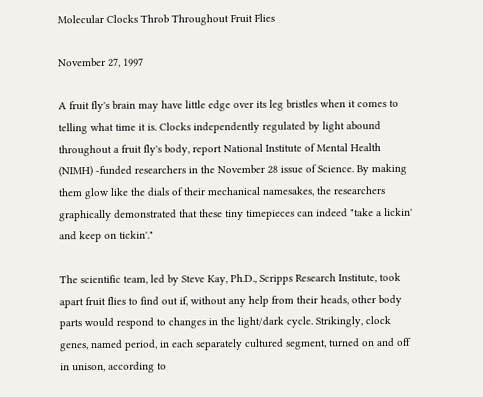Molecular Clocks Throb Throughout Fruit Flies

November 27, 1997

A fruit fly's brain may have little edge over its leg bristles when it comes to telling what time it is. Clocks independently regulated by light abound throughout a fruit fly's body, report National Institute of Mental Health (NIMH) -funded researchers in the November 28 issue of Science. By making them glow like the dials of their mechanical namesakes, the researchers graphically demonstrated that these tiny timepieces can indeed "take a lickin' and keep on tickin'."

The scientific team, led by Steve Kay, Ph.D., Scripps Research Institute, took apart fruit flies to find out if, without any help from their heads, other body parts would respond to changes in the light/dark cycle. Strikingly, clock genes, named period, in each separately cultured segment, turned on and off in unison, according to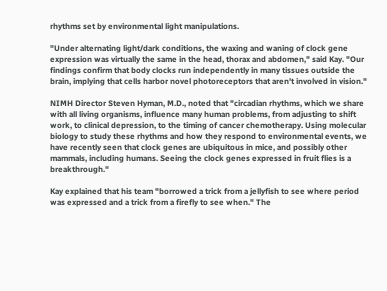rhythms set by environmental light manipulations.

"Under alternating light/dark conditions, the waxing and waning of clock gene expression was virtually the same in the head, thorax and abdomen," said Kay. "Our findings confirm that body clocks run independently in many tissues outside the brain, implying that cells harbor novel photoreceptors that aren't involved in vision."

NIMH Director Steven Hyman, M.D., noted that "circadian rhythms, which we share with all living organisms, influence many human problems, from adjusting to shift work, to clinical depression, to the timing of cancer chemotherapy. Using molecular biology to study these rhythms and how they respond to environmental events, we have recently seen that clock genes are ubiquitous in mice, and possibly other mammals, including humans. Seeing the clock genes expressed in fruit flies is a breakthrough."

Kay explained that his team "borrowed a trick from a jellyfish to see where period was expressed and a trick from a firefly to see when." The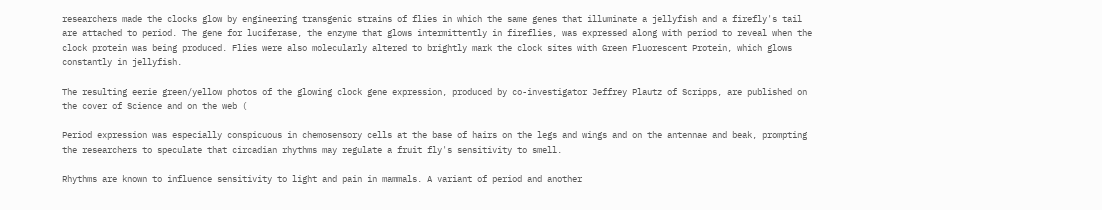researchers made the clocks glow by engineering transgenic strains of flies in which the same genes that illuminate a jellyfish and a firefly's tail are attached to period. The gene for luciferase, the enzyme that glows intermittently in fireflies, was expressed along with period to reveal when the clock protein was being produced. Flies were also molecularly altered to brightly mark the clock sites with Green Fluorescent Protein, which glows constantly in jellyfish.

The resulting eerie green/yellow photos of the glowing clock gene expression, produced by co-investigator Jeffrey Plautz of Scripps, are published on the cover of Science and on the web (

Period expression was especially conspicuous in chemosensory cells at the base of hairs on the legs and wings and on the antennae and beak, prompting the researchers to speculate that circadian rhythms may regulate a fruit fly's sensitivity to smell.

Rhythms are known to influence sensitivity to light and pain in mammals. A variant of period and another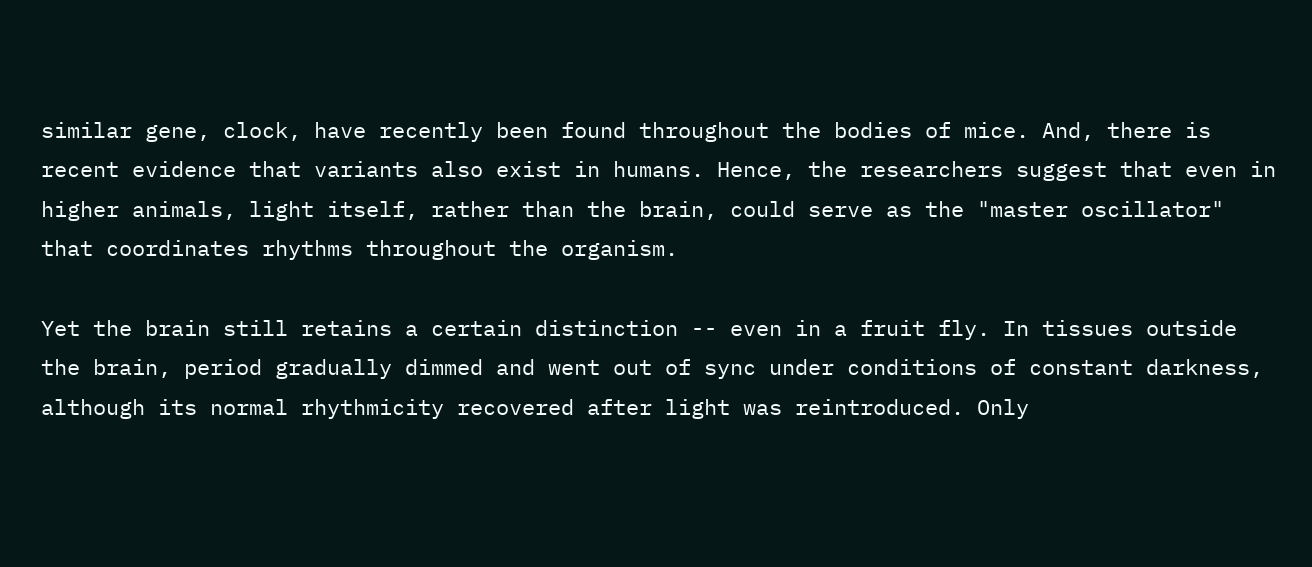similar gene, clock, have recently been found throughout the bodies of mice. And, there is recent evidence that variants also exist in humans. Hence, the researchers suggest that even in higher animals, light itself, rather than the brain, could serve as the "master oscillator" that coordinates rhythms throughout the organism.

Yet the brain still retains a certain distinction -- even in a fruit fly. In tissues outside the brain, period gradually dimmed and went out of sync under conditions of constant darkness, although its normal rhythmicity recovered after light was reintroduced. Only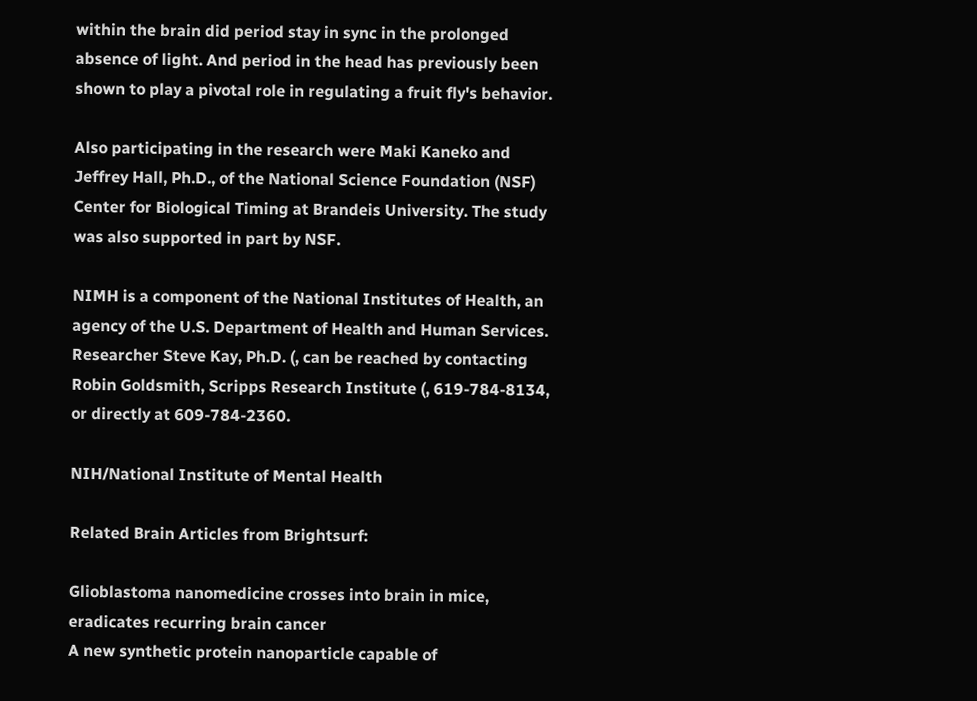within the brain did period stay in sync in the prolonged absence of light. And period in the head has previously been shown to play a pivotal role in regulating a fruit fly's behavior.

Also participating in the research were Maki Kaneko and Jeffrey Hall, Ph.D., of the National Science Foundation (NSF) Center for Biological Timing at Brandeis University. The study was also supported in part by NSF.

NIMH is a component of the National Institutes of Health, an agency of the U.S. Department of Health and Human Services.
Researcher Steve Kay, Ph.D. (, can be reached by contacting Robin Goldsmith, Scripps Research Institute (, 619-784-8134, or directly at 609-784-2360.

NIH/National Institute of Mental Health

Related Brain Articles from Brightsurf:

Glioblastoma nanomedicine crosses into brain in mice, eradicates recurring brain cancer
A new synthetic protein nanoparticle capable of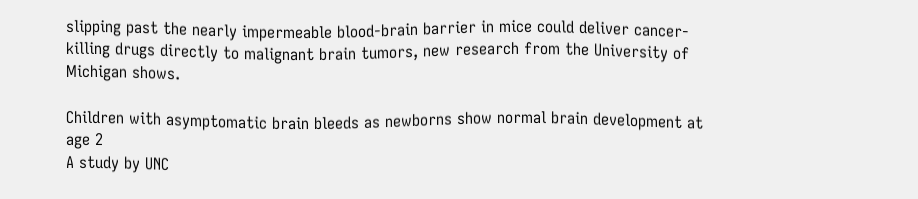slipping past the nearly impermeable blood-brain barrier in mice could deliver cancer-killing drugs directly to malignant brain tumors, new research from the University of Michigan shows.

Children with asymptomatic brain bleeds as newborns show normal brain development at age 2
A study by UNC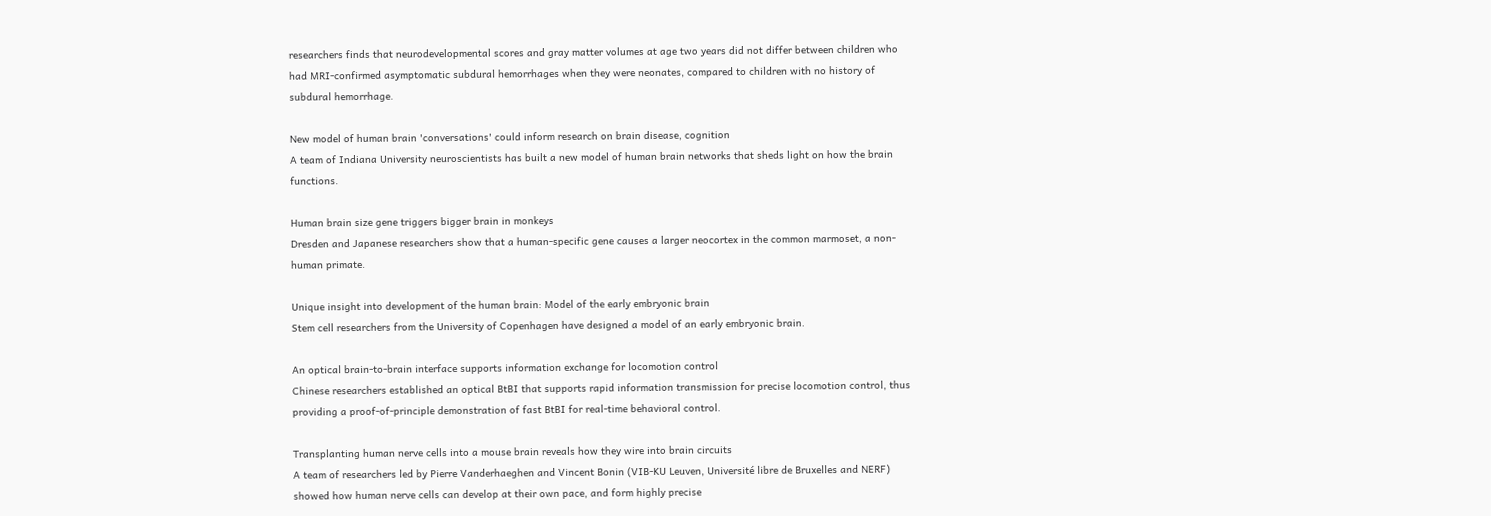researchers finds that neurodevelopmental scores and gray matter volumes at age two years did not differ between children who had MRI-confirmed asymptomatic subdural hemorrhages when they were neonates, compared to children with no history of subdural hemorrhage.

New model of human brain 'conversations' could inform research on brain disease, cognition
A team of Indiana University neuroscientists has built a new model of human brain networks that sheds light on how the brain functions.

Human brain size gene triggers bigger brain in monkeys
Dresden and Japanese researchers show that a human-specific gene causes a larger neocortex in the common marmoset, a non-human primate.

Unique insight into development of the human brain: Model of the early embryonic brain
Stem cell researchers from the University of Copenhagen have designed a model of an early embryonic brain.

An optical brain-to-brain interface supports information exchange for locomotion control
Chinese researchers established an optical BtBI that supports rapid information transmission for precise locomotion control, thus providing a proof-of-principle demonstration of fast BtBI for real-time behavioral control.

Transplanting human nerve cells into a mouse brain reveals how they wire into brain circuits
A team of researchers led by Pierre Vanderhaeghen and Vincent Bonin (VIB-KU Leuven, Université libre de Bruxelles and NERF) showed how human nerve cells can develop at their own pace, and form highly precise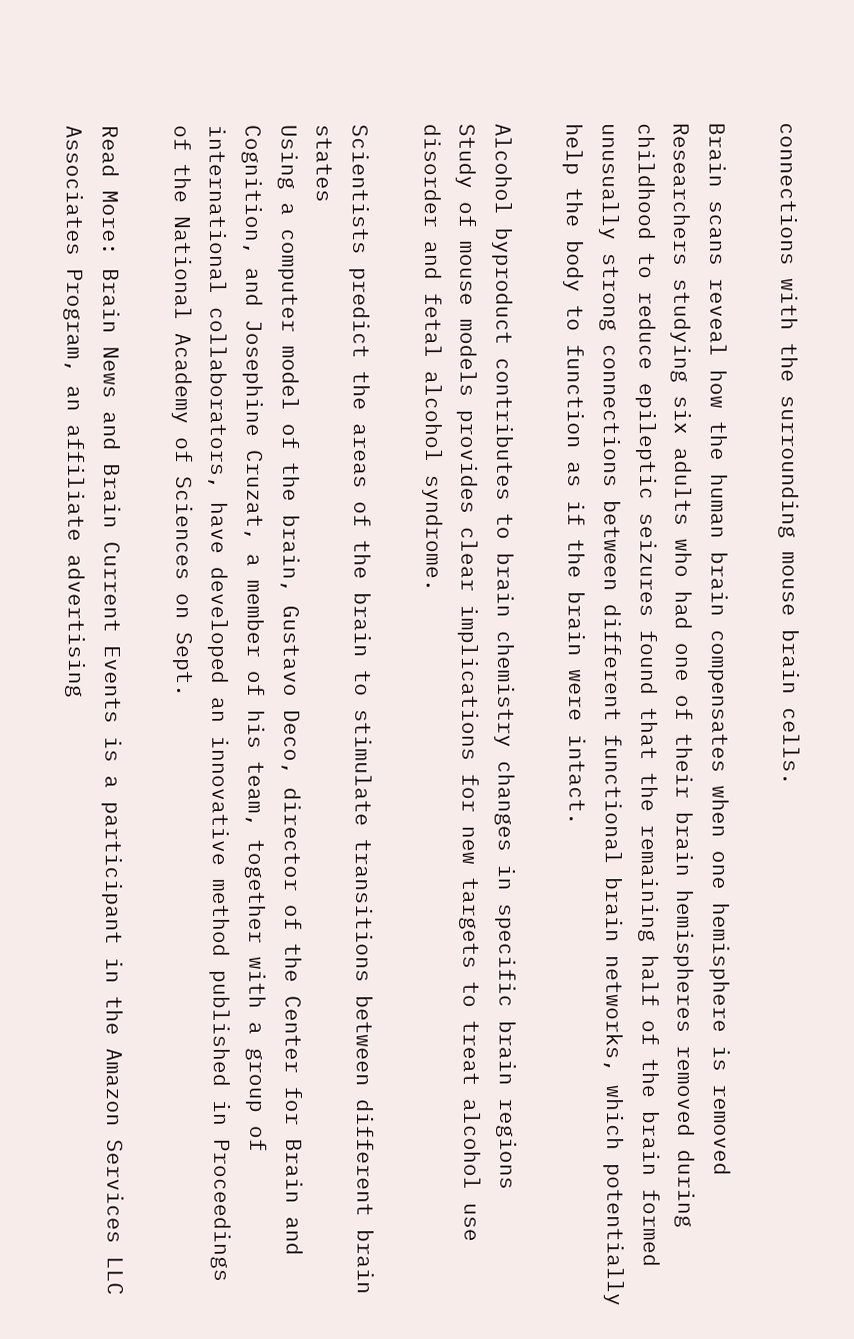connections with the surrounding mouse brain cells.

Brain scans reveal how the human brain compensates when one hemisphere is removed
Researchers studying six adults who had one of their brain hemispheres removed during childhood to reduce epileptic seizures found that the remaining half of the brain formed unusually strong connections between different functional brain networks, which potentially help the body to function as if the brain were intact.

Alcohol byproduct contributes to brain chemistry changes in specific brain regions
Study of mouse models provides clear implications for new targets to treat alcohol use disorder and fetal alcohol syndrome.

Scientists predict the areas of the brain to stimulate transitions between different brain states
Using a computer model of the brain, Gustavo Deco, director of the Center for Brain and Cognition, and Josephine Cruzat, a member of his team, together with a group of international collaborators, have developed an innovative method published in Proceedings of the National Academy of Sciences on Sept.

Read More: Brain News and Brain Current Events is a participant in the Amazon Services LLC Associates Program, an affiliate advertising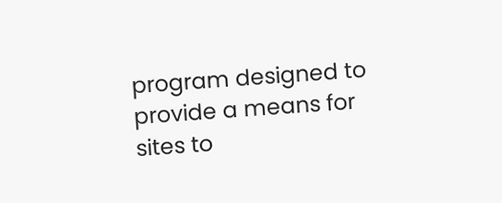program designed to provide a means for sites to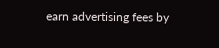earn advertising fees by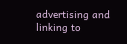advertising and linking to